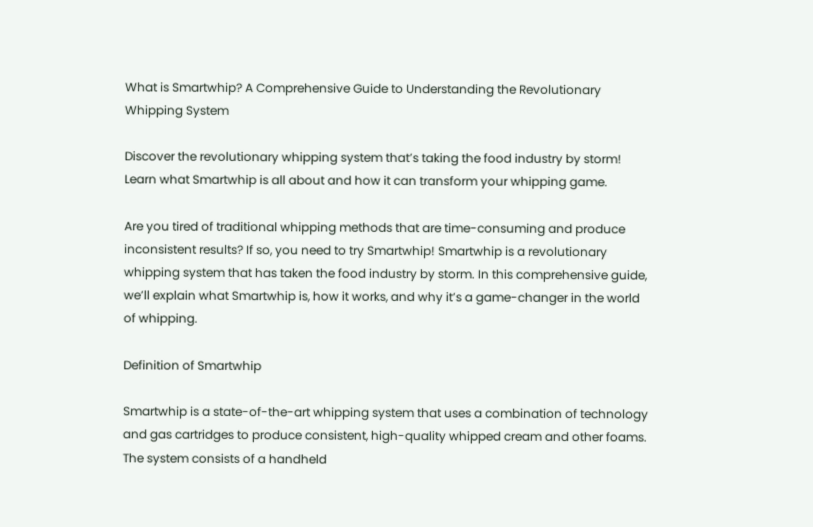What is Smartwhip? A Comprehensive Guide to Understanding the Revolutionary Whipping System

Discover the revolutionary whipping system that’s taking the food industry by storm! Learn what Smartwhip is all about and how it can transform your whipping game.

Are you tired of traditional whipping methods that are time-consuming and produce inconsistent results? If so, you need to try Smartwhip! Smartwhip is a revolutionary whipping system that has taken the food industry by storm. In this comprehensive guide, we’ll explain what Smartwhip is, how it works, and why it’s a game-changer in the world of whipping.

Definition of Smartwhip

Smartwhip is a state-of-the-art whipping system that uses a combination of technology and gas cartridges to produce consistent, high-quality whipped cream and other foams. The system consists of a handheld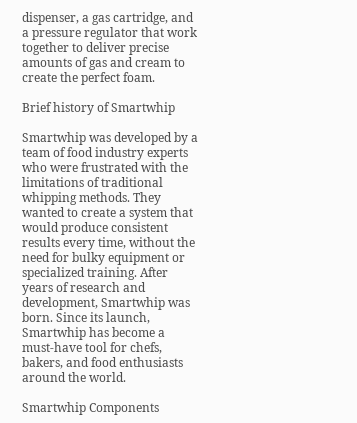dispenser, a gas cartridge, and a pressure regulator that work together to deliver precise amounts of gas and cream to create the perfect foam.

Brief history of Smartwhip

Smartwhip was developed by a team of food industry experts who were frustrated with the limitations of traditional whipping methods. They wanted to create a system that would produce consistent results every time, without the need for bulky equipment or specialized training. After years of research and development, Smartwhip was born. Since its launch, Smartwhip has become a must-have tool for chefs, bakers, and food enthusiasts around the world.

Smartwhip Components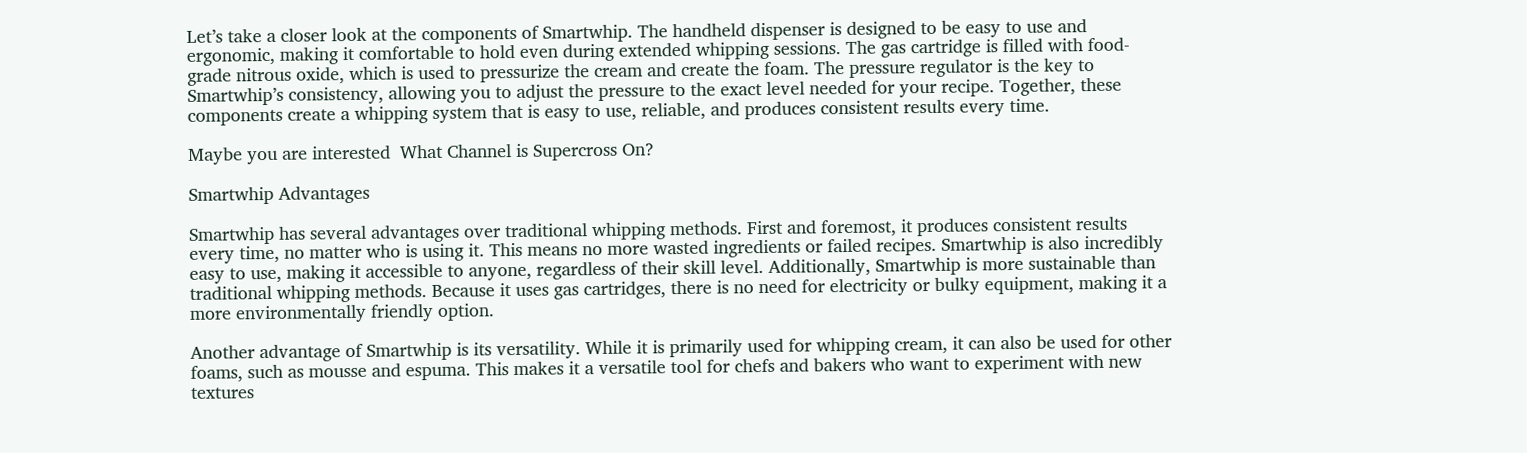Let’s take a closer look at the components of Smartwhip. The handheld dispenser is designed to be easy to use and ergonomic, making it comfortable to hold even during extended whipping sessions. The gas cartridge is filled with food-grade nitrous oxide, which is used to pressurize the cream and create the foam. The pressure regulator is the key to Smartwhip’s consistency, allowing you to adjust the pressure to the exact level needed for your recipe. Together, these components create a whipping system that is easy to use, reliable, and produces consistent results every time.

Maybe you are interested  What Channel is Supercross On?

Smartwhip Advantages

Smartwhip has several advantages over traditional whipping methods. First and foremost, it produces consistent results every time, no matter who is using it. This means no more wasted ingredients or failed recipes. Smartwhip is also incredibly easy to use, making it accessible to anyone, regardless of their skill level. Additionally, Smartwhip is more sustainable than traditional whipping methods. Because it uses gas cartridges, there is no need for electricity or bulky equipment, making it a more environmentally friendly option.

Another advantage of Smartwhip is its versatility. While it is primarily used for whipping cream, it can also be used for other foams, such as mousse and espuma. This makes it a versatile tool for chefs and bakers who want to experiment with new textures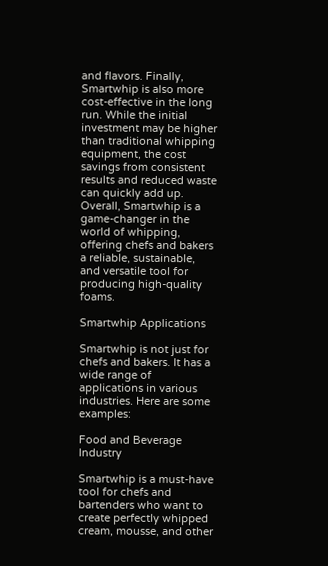and flavors. Finally, Smartwhip is also more cost-effective in the long run. While the initial investment may be higher than traditional whipping equipment, the cost savings from consistent results and reduced waste can quickly add up. Overall, Smartwhip is a game-changer in the world of whipping, offering chefs and bakers a reliable, sustainable, and versatile tool for producing high-quality foams.

Smartwhip Applications

Smartwhip is not just for chefs and bakers. It has a wide range of applications in various industries. Here are some examples:

Food and Beverage Industry

Smartwhip is a must-have tool for chefs and bartenders who want to create perfectly whipped cream, mousse, and other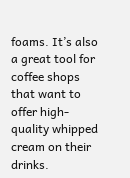foams. It’s also a great tool for coffee shops that want to offer high-quality whipped cream on their drinks.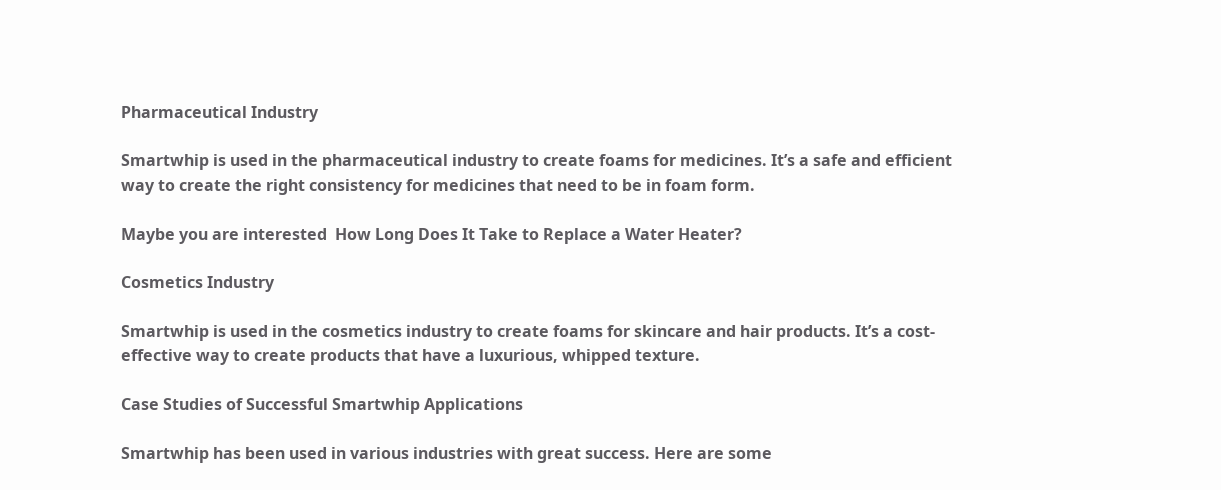Pharmaceutical Industry

Smartwhip is used in the pharmaceutical industry to create foams for medicines. It’s a safe and efficient way to create the right consistency for medicines that need to be in foam form.

Maybe you are interested  How Long Does It Take to Replace a Water Heater?

Cosmetics Industry

Smartwhip is used in the cosmetics industry to create foams for skincare and hair products. It’s a cost-effective way to create products that have a luxurious, whipped texture.

Case Studies of Successful Smartwhip Applications

Smartwhip has been used in various industries with great success. Here are some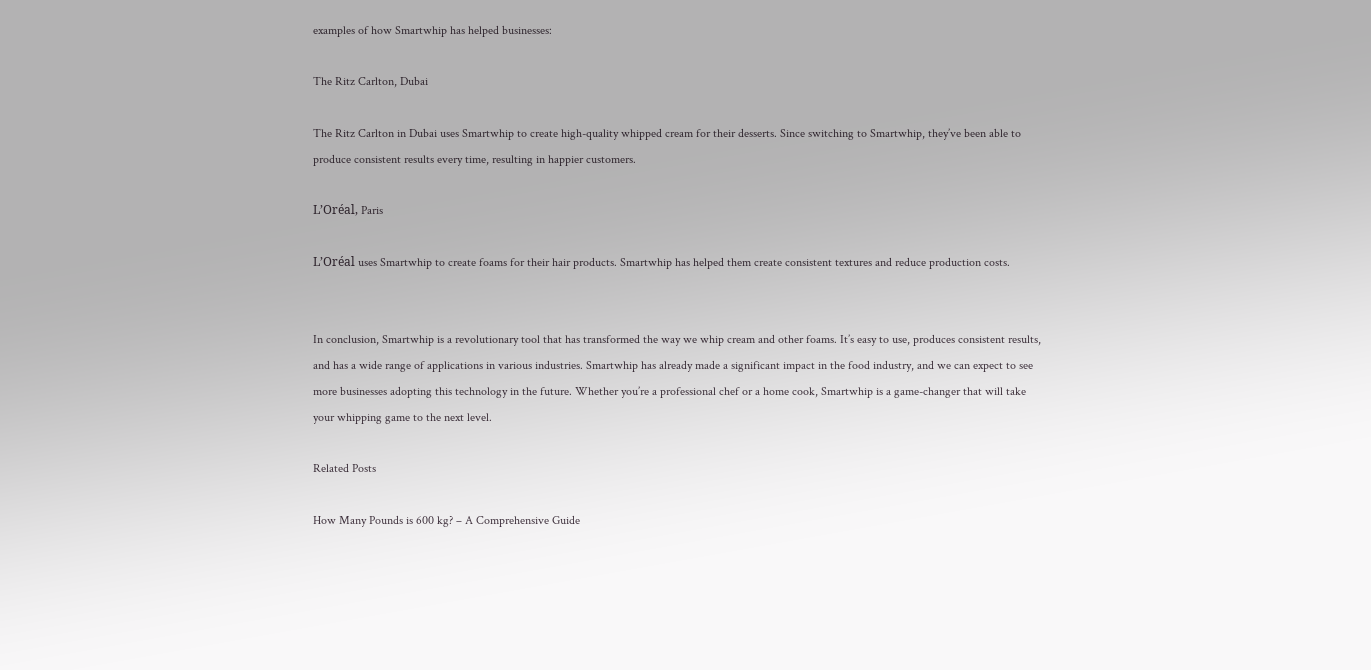examples of how Smartwhip has helped businesses:

The Ritz Carlton, Dubai

The Ritz Carlton in Dubai uses Smartwhip to create high-quality whipped cream for their desserts. Since switching to Smartwhip, they’ve been able to produce consistent results every time, resulting in happier customers.

L’Oréal, Paris

L’Oréal uses Smartwhip to create foams for their hair products. Smartwhip has helped them create consistent textures and reduce production costs.


In conclusion, Smartwhip is a revolutionary tool that has transformed the way we whip cream and other foams. It’s easy to use, produces consistent results, and has a wide range of applications in various industries. Smartwhip has already made a significant impact in the food industry, and we can expect to see more businesses adopting this technology in the future. Whether you’re a professional chef or a home cook, Smartwhip is a game-changer that will take your whipping game to the next level.

Related Posts

How Many Pounds is 600 kg? – A Comprehensive Guide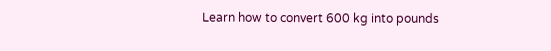Learn how to convert 600 kg into pounds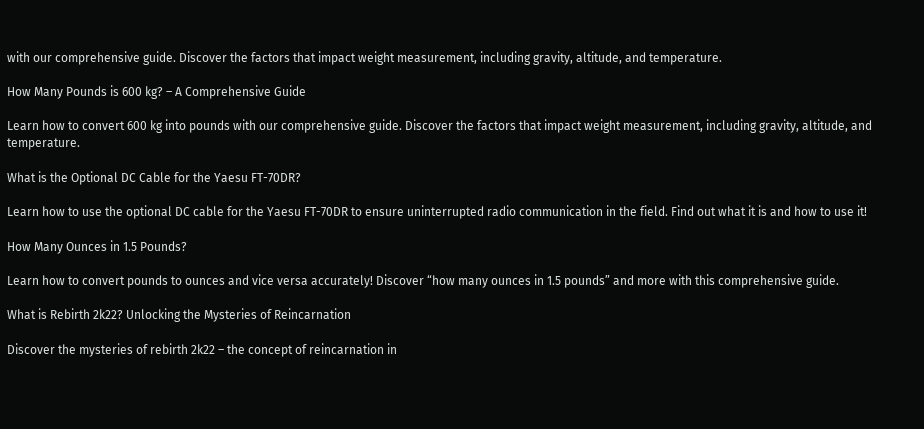with our comprehensive guide. Discover the factors that impact weight measurement, including gravity, altitude, and temperature.

How Many Pounds is 600 kg? – A Comprehensive Guide

Learn how to convert 600 kg into pounds with our comprehensive guide. Discover the factors that impact weight measurement, including gravity, altitude, and temperature.

What is the Optional DC Cable for the Yaesu FT-70DR?

Learn how to use the optional DC cable for the Yaesu FT-70DR to ensure uninterrupted radio communication in the field. Find out what it is and how to use it!

How Many Ounces in 1.5 Pounds?

Learn how to convert pounds to ounces and vice versa accurately! Discover “how many ounces in 1.5 pounds” and more with this comprehensive guide.

What is Rebirth 2k22? Unlocking the Mysteries of Reincarnation

Discover the mysteries of rebirth 2k22 – the concept of reincarnation in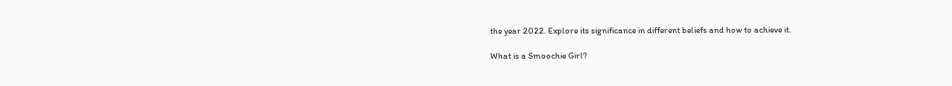the year 2022. Explore its significance in different beliefs and how to achieve it.

What is a Smoochie Girl?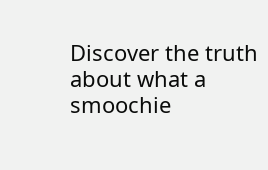Discover the truth about what a smoochie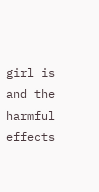girl is and the harmful effects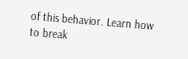of this behavior. Learn how to break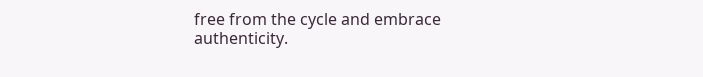free from the cycle and embrace authenticity.